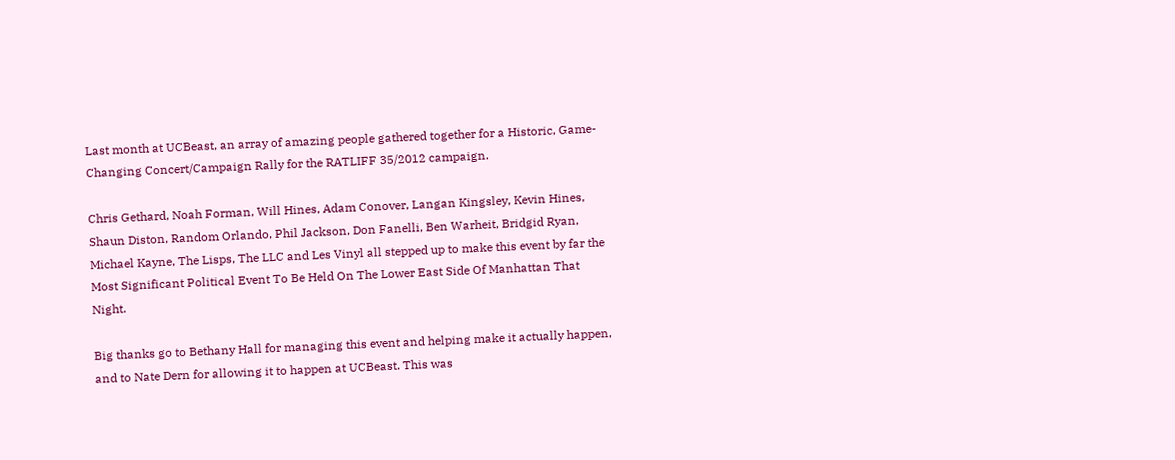Last month at UCBeast, an array of amazing people gathered together for a Historic, Game-Changing Concert/Campaign Rally for the RATLIFF 35/2012 campaign.

Chris Gethard, Noah Forman, Will Hines, Adam Conover, Langan Kingsley, Kevin Hines, Shaun Diston, Random Orlando, Phil Jackson, Don Fanelli, Ben Warheit, Bridgid Ryan, Michael Kayne, The Lisps, The LLC and Les Vinyl all stepped up to make this event by far the Most Significant Political Event To Be Held On The Lower East Side Of Manhattan That Night.

Big thanks go to Bethany Hall for managing this event and helping make it actually happen, and to Nate Dern for allowing it to happen at UCBeast. This was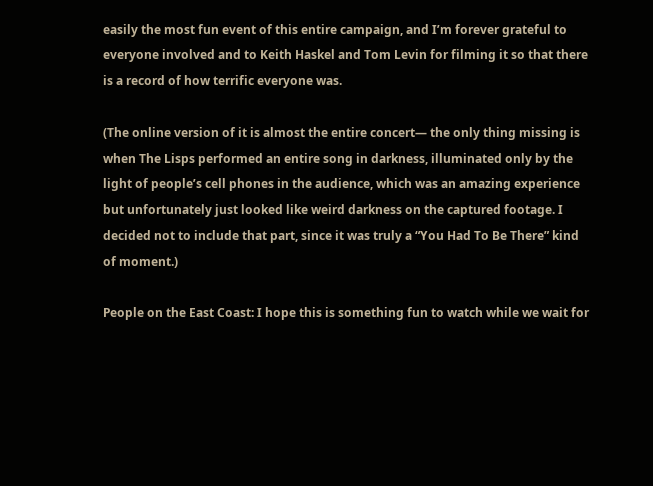easily the most fun event of this entire campaign, and I’m forever grateful to everyone involved and to Keith Haskel and Tom Levin for filming it so that there is a record of how terrific everyone was.

(The online version of it is almost the entire concert— the only thing missing is when The Lisps performed an entire song in darkness, illuminated only by the light of people’s cell phones in the audience, which was an amazing experience but unfortunately just looked like weird darkness on the captured footage. I decided not to include that part, since it was truly a “You Had To Be There” kind of moment.)

People on the East Coast: I hope this is something fun to watch while we wait for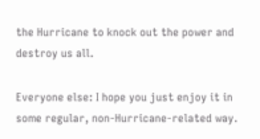the Hurricane to knock out the power and destroy us all.

Everyone else: I hope you just enjoy it in some regular, non-Hurricane-related way.